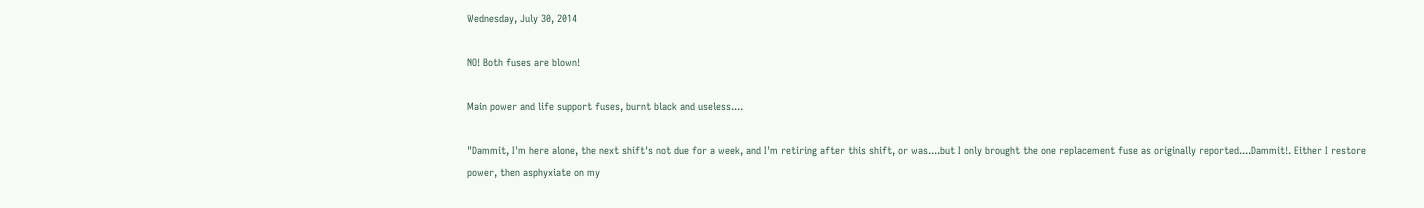Wednesday, July 30, 2014

NO! Both fuses are blown!

Main power and life support fuses, burnt black and useless....

"Dammit, I'm here alone, the next shift's not due for a week, and I'm retiring after this shift, or was....but I only brought the one replacement fuse as originally reported....Dammit!. Either I restore power, then asphyxiate on my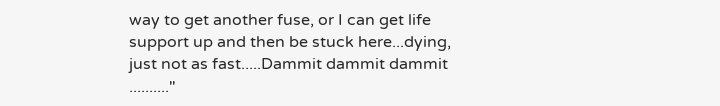way to get another fuse, or I can get life support up and then be stuck here...dying, just not as fast.....Dammit dammit dammit .........."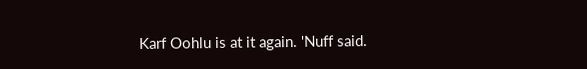Karf Oohlu is at it again. 'Nuff said.